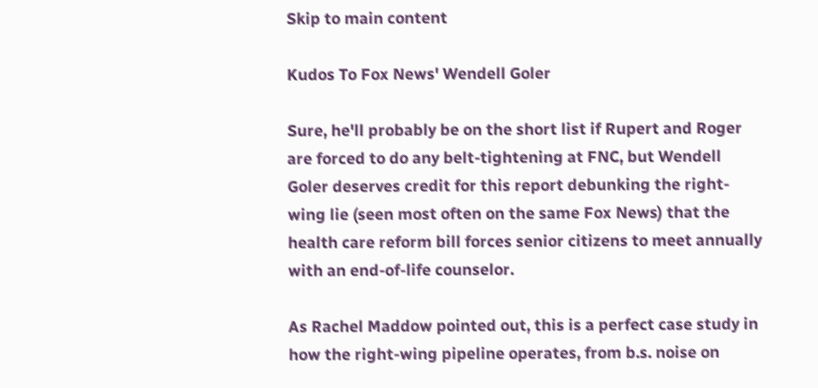Skip to main content

Kudos To Fox News' Wendell Goler

Sure, he'll probably be on the short list if Rupert and Roger are forced to do any belt-tightening at FNC, but Wendell Goler deserves credit for this report debunking the right-wing lie (seen most often on the same Fox News) that the health care reform bill forces senior citizens to meet annually with an end-of-life counselor.

As Rachel Maddow pointed out, this is a perfect case study in how the right-wing pipeline operates, from b.s. noise on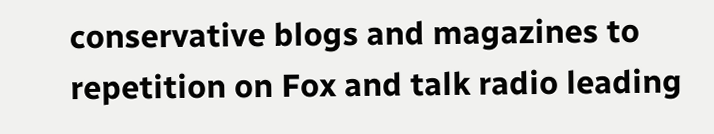conservative blogs and magazines to repetition on Fox and talk radio leading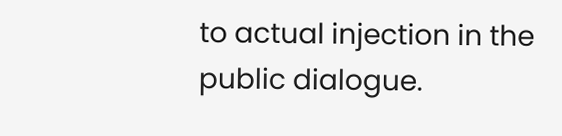to actual injection in the public dialogue.